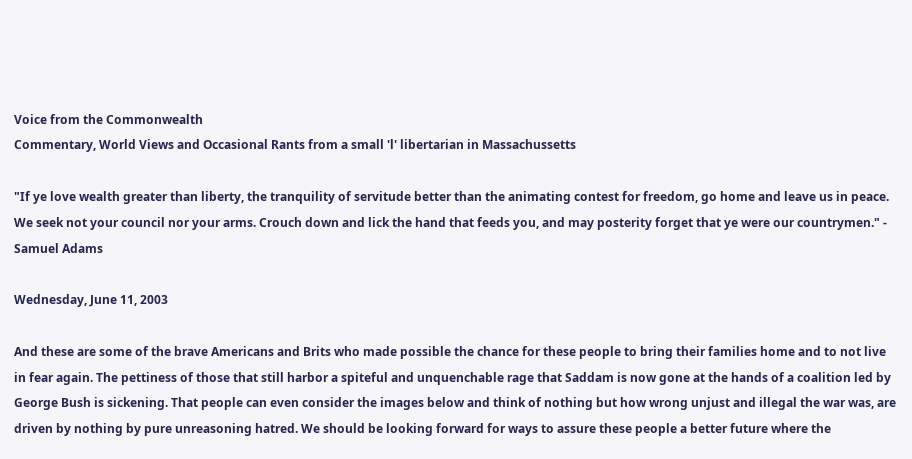Voice from the Commonwealth
Commentary, World Views and Occasional Rants from a small 'l' libertarian in Massachussetts

"If ye love wealth greater than liberty, the tranquility of servitude better than the animating contest for freedom, go home and leave us in peace. We seek not your council nor your arms. Crouch down and lick the hand that feeds you, and may posterity forget that ye were our countrymen." - Samuel Adams

Wednesday, June 11, 2003

And these are some of the brave Americans and Brits who made possible the chance for these people to bring their families home and to not live in fear again. The pettiness of those that still harbor a spiteful and unquenchable rage that Saddam is now gone at the hands of a coalition led by George Bush is sickening. That people can even consider the images below and think of nothing but how wrong unjust and illegal the war was, are driven by nothing by pure unreasoning hatred. We should be looking forward for ways to assure these people a better future where the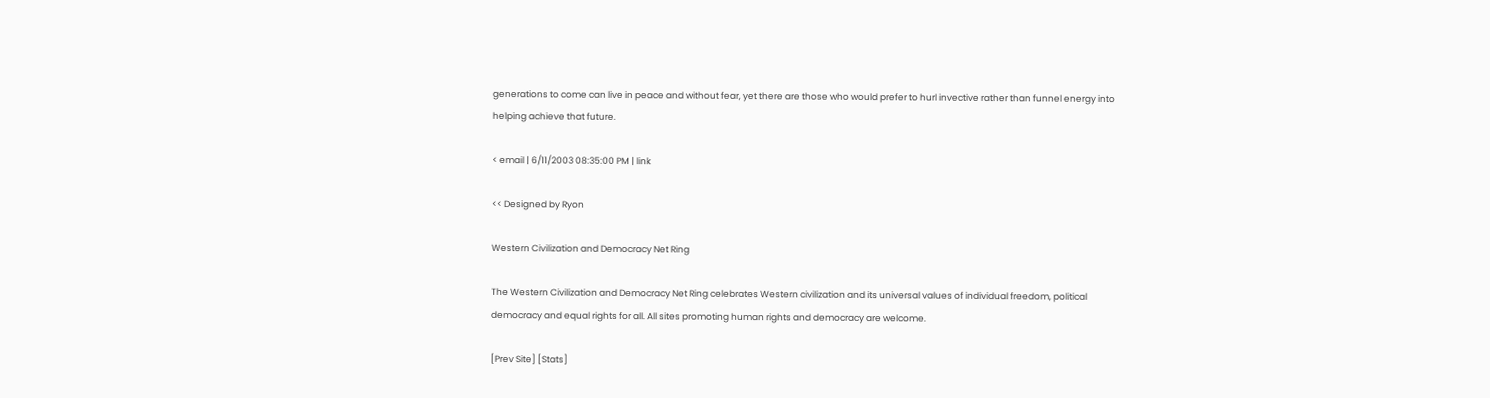generations to come can live in peace and without fear, yet there are those who would prefer to hurl invective rather than funnel energy into helping achieve that future.

< email | 6/11/2003 08:35:00 PM | link

<< Designed by Ryon

Western Civilization and Democracy Net Ring

The Western Civilization and Democracy Net Ring celebrates Western civilization and its universal values of individual freedom, political democracy and equal rights for all. All sites promoting human rights and democracy are welcome.

[Prev Site] [Stats]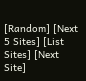[Random] [Next 5 Sites] [List Sites] [Next Site]